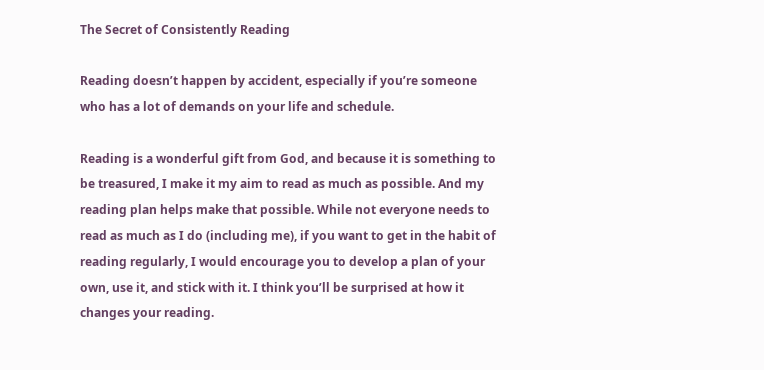The Secret of Consistently Reading

Reading doesn’t happen by accident, especially if you’re someone who has a lot of demands on your life and schedule.

Reading is a wonderful gift from God, and because it is something to be treasured, I make it my aim to read as much as possible. And my reading plan helps make that possible. While not everyone needs to read as much as I do (including me), if you want to get in the habit of reading regularly, I would encourage you to develop a plan of your own, use it, and stick with it. I think you’ll be surprised at how it changes your reading.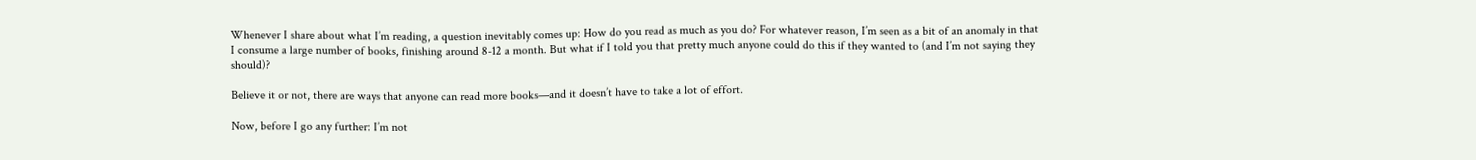Whenever I share about what I’m reading, a question inevitably comes up: How do you read as much as you do? For whatever reason, I’m seen as a bit of an anomaly in that I consume a large number of books, finishing around 8-12 a month. But what if I told you that pretty much anyone could do this if they wanted to (and I’m not saying they should)?

Believe it or not, there are ways that anyone can read more books—and it doesn’t have to take a lot of effort.

Now, before I go any further: I’m not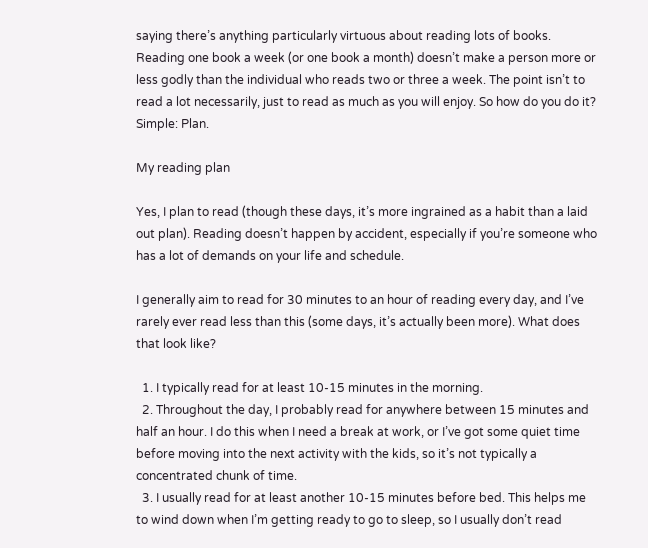saying there’s anything particularly virtuous about reading lots of books. Reading one book a week (or one book a month) doesn’t make a person more or less godly than the individual who reads two or three a week. The point isn’t to read a lot necessarily, just to read as much as you will enjoy. So how do you do it? Simple: Plan.

My reading plan

Yes, I plan to read (though these days, it’s more ingrained as a habit than a laid out plan). Reading doesn’t happen by accident, especially if you’re someone who has a lot of demands on your life and schedule.

I generally aim to read for 30 minutes to an hour of reading every day, and I’ve rarely ever read less than this (some days, it’s actually been more). What does that look like?

  1. I typically read for at least 10-15 minutes in the morning.
  2. Throughout the day, I probably read for anywhere between 15 minutes and half an hour. I do this when I need a break at work, or I’ve got some quiet time before moving into the next activity with the kids, so it’s not typically a concentrated chunk of time.
  3. I usually read for at least another 10-15 minutes before bed. This helps me to wind down when I’m getting ready to go to sleep, so I usually don’t read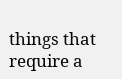things that require a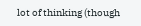lot of thinking (though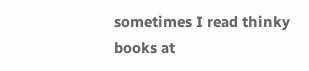sometimes I read thinky books at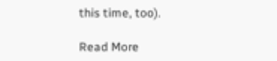this time, too).

Read More